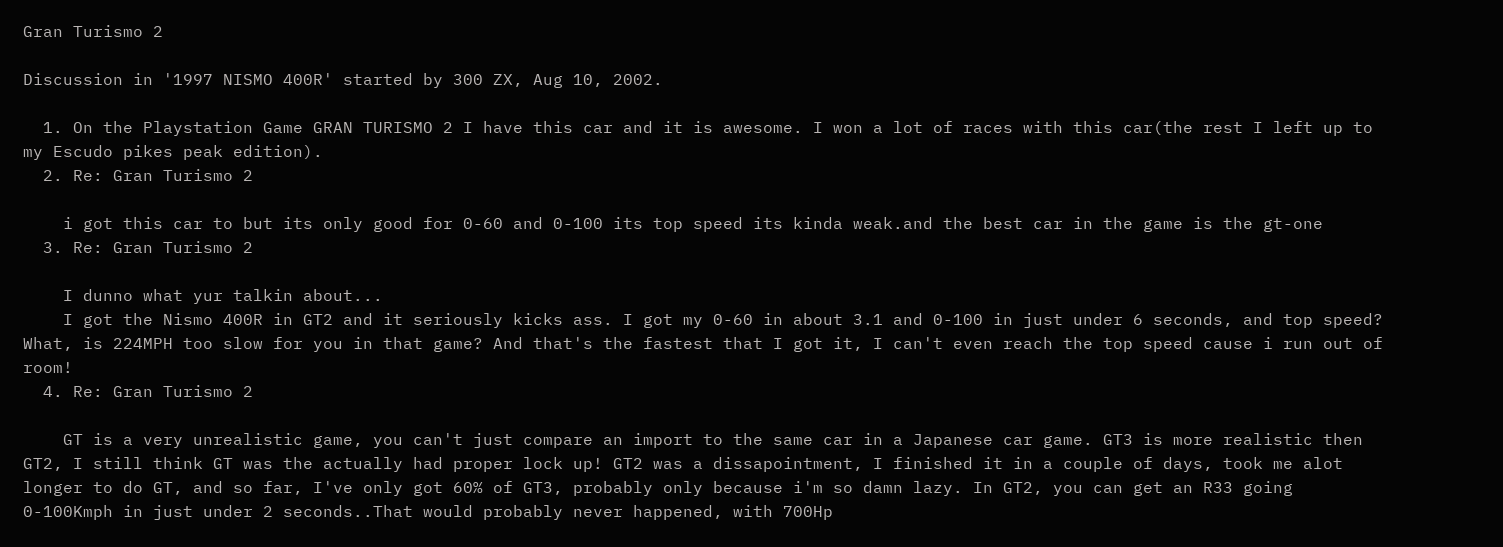Gran Turismo 2

Discussion in '1997 NISMO 400R' started by 300 ZX, Aug 10, 2002.

  1. On the Playstation Game GRAN TURISMO 2 I have this car and it is awesome. I won a lot of races with this car(the rest I left up to my Escudo pikes peak edition).
  2. Re: Gran Turismo 2

    i got this car to but its only good for 0-60 and 0-100 its top speed its kinda weak.and the best car in the game is the gt-one
  3. Re: Gran Turismo 2

    I dunno what yur talkin about...
    I got the Nismo 400R in GT2 and it seriously kicks ass. I got my 0-60 in about 3.1 and 0-100 in just under 6 seconds, and top speed? What, is 224MPH too slow for you in that game? And that's the fastest that I got it, I can't even reach the top speed cause i run out of room!
  4. Re: Gran Turismo 2

    GT is a very unrealistic game, you can't just compare an import to the same car in a Japanese car game. GT3 is more realistic then GT2, I still think GT was the actually had proper lock up! GT2 was a dissapointment, I finished it in a couple of days, took me alot longer to do GT, and so far, I've only got 60% of GT3, probably only because i'm so damn lazy. In GT2, you can get an R33 going 0-100Kmph in just under 2 seconds..That would probably never happened, with 700Hp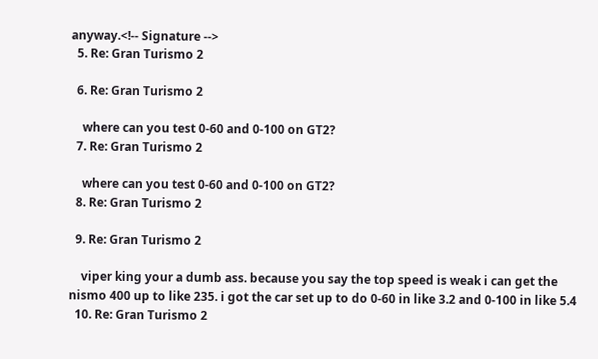anyway.<!-- Signature -->
  5. Re: Gran Turismo 2

  6. Re: Gran Turismo 2

    where can you test 0-60 and 0-100 on GT2?
  7. Re: Gran Turismo 2

    where can you test 0-60 and 0-100 on GT2?
  8. Re: Gran Turismo 2

  9. Re: Gran Turismo 2

    viper king your a dumb ass. because you say the top speed is weak i can get the nismo 400 up to like 235. i got the car set up to do 0-60 in like 3.2 and 0-100 in like 5.4
  10. Re: Gran Turismo 2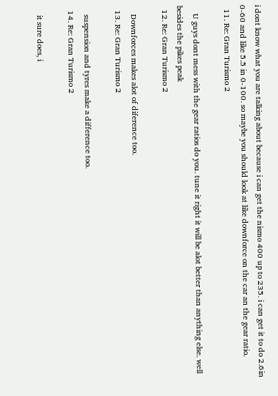i dont know what you are talking about because i can get the nismo 400 up to 235. i can get it to do 2.6in 0-60 and like 5.5 in 0-100. so maybe you should look at like downforce on the car an the gear ratio.
  11. Re: Gran Turismo 2

    U guys dont mess with the gear ratios do you. tune it right it will be alot better than anything else. well besides the pikes peak
  12. Re: Gran Turismo 2

    Downforces makes alot of diference too.
  13. Re: Gran Turismo 2

    suspension and tyres make a difference too.
  14. Re: Gran Turismo 2

    it sure does, i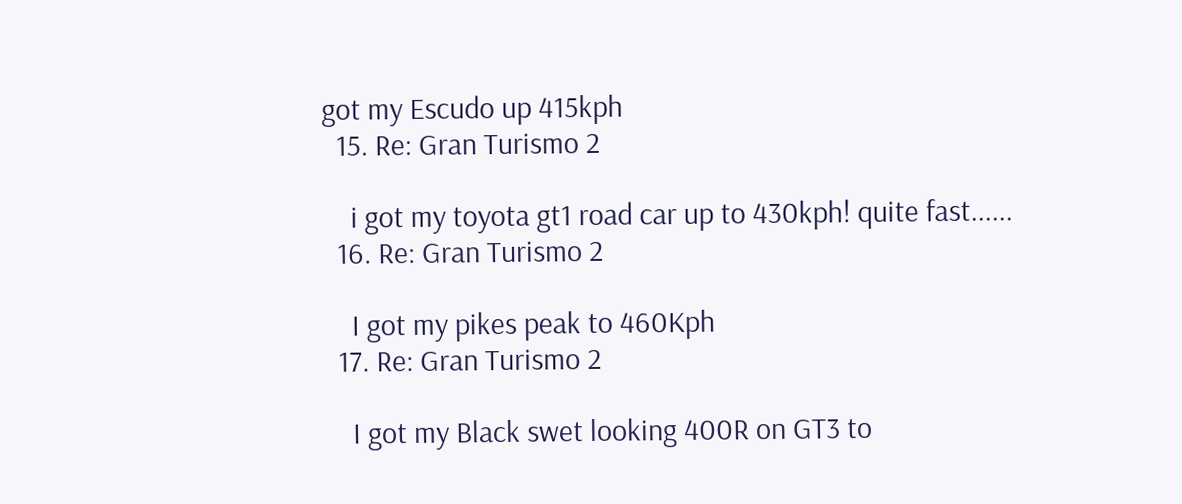got my Escudo up 415kph
  15. Re: Gran Turismo 2

    i got my toyota gt1 road car up to 430kph! quite fast......
  16. Re: Gran Turismo 2

    I got my pikes peak to 460Kph
  17. Re: Gran Turismo 2

    I got my Black swet looking 400R on GT3 to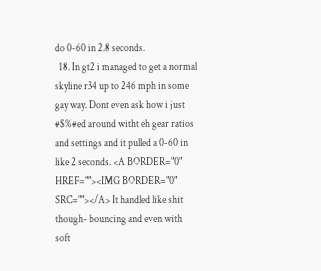do 0-60 in 2.8 seconds.
  18. In gt2 i managed to get a normal skyline r34 up to 246 mph in some gay way. Dont even ask how i just #$%#ed around witht eh gear ratios and settings and it pulled a 0-60 in like 2 seconds. <A BORDER="0" HREF=""><IMG BORDER="0" SRC=""></A> It handled like shit though- bouncing and even with soft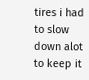tires i had to slow down alot to keep it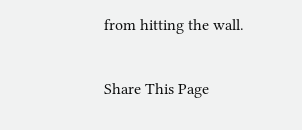from hitting the wall.

Share This Page